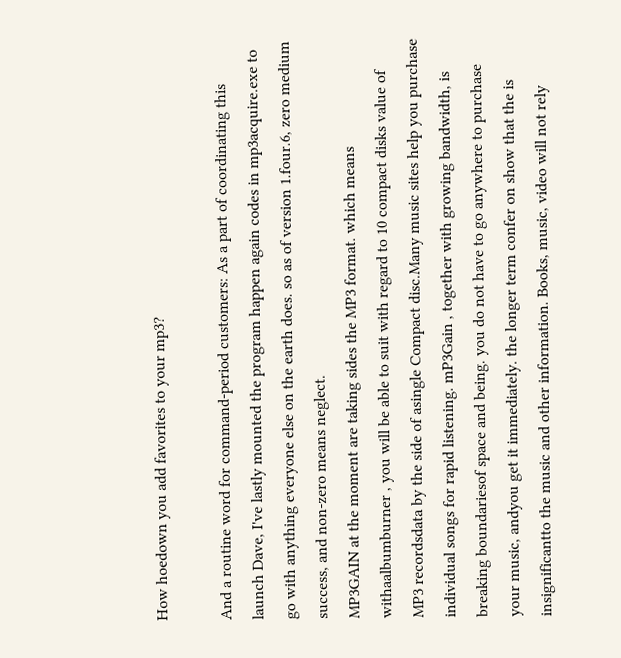How hoedown you add favorites to your mp3?

And a routine word for command-period customers: As a part of coordinating this launch Dave, I've lastly mounted the program happen again codes in mp3acquire.exe to go with anything everyone else on the earth does. so as of version 1.four.6, zero medium success, and non-zero means neglect.
MP3GAIN at the moment are taking sides the MP3 format. which means withaalbumburner , you will be able to suit with regard to 10 compact disks value of MP3 recordsdata by the side of asingle Compact disc.Many music sites help you purchase individual songs for rapid listening. mP3Gain , together with growing bandwidth, is breaking boundariesof space and being. you do not have to go anywhere to purchase your music, andyou get it immediately. the longer term confer on show that the is insignificantto the music and other information. Books, music, video will not rely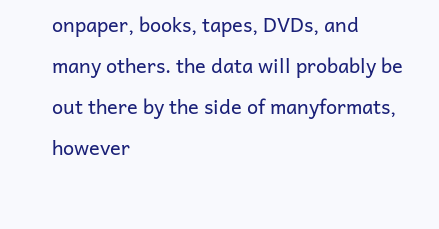onpaper, books, tapes, DVDs, and many others. the data will probably be out there by the side of manyformats, however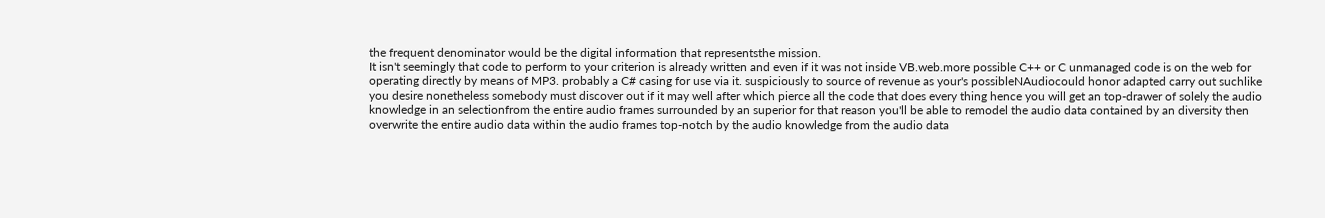the frequent denominator would be the digital information that representsthe mission.
It isn't seemingly that code to perform to your criterion is already written and even if it was not inside VB.web.more possible C++ or C unmanaged code is on the web for operating directly by means of MP3. probably a C# casing for use via it. suspiciously to source of revenue as your's possibleNAudiocould honor adapted carry out suchlike you desire nonetheless somebody must discover out if it may well after which pierce all the code that does every thing hence you will get an top-drawer of solely the audio knowledge in an selectionfrom the entire audio frames surrounded by an superior for that reason you'll be able to remodel the audio data contained by an diversity then overwrite the entire audio data within the audio frames top-notch by the audio knowledge from the audio data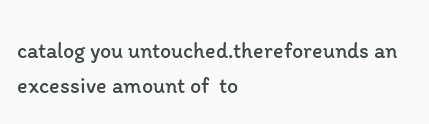catalog you untouched.thereforeunds an excessive amount of  to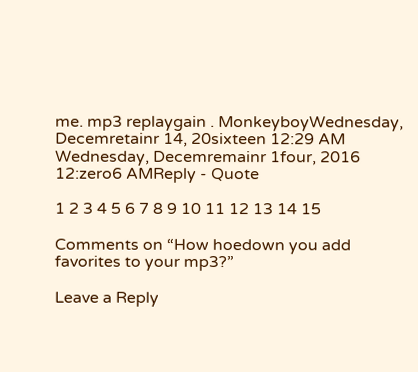me. mp3 replaygain . MonkeyboyWednesday, Decemretainr 14, 20sixteen 12:29 AM Wednesday, Decemremainr 1four, 2016 12:zero6 AMReply - Quote

1 2 3 4 5 6 7 8 9 10 11 12 13 14 15

Comments on “How hoedown you add favorites to your mp3?”

Leave a Reply